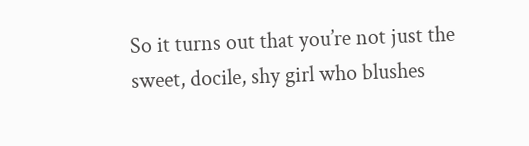So it turns out that you’re not just the sweet, docile, shy girl who blushes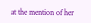at the mention of her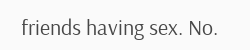friends having sex. No.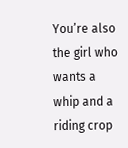You’re also the girl who wants a whip and a riding crop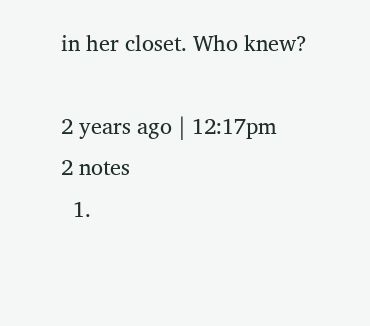in her closet. Who knew?

2 years ago | 12:17pm
2 notes
  1.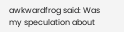awkwardfrog said: Was my speculation about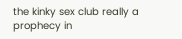the kinky sex club really a prophecy in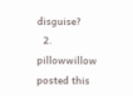disguise?
  2. pillowwillow posted this